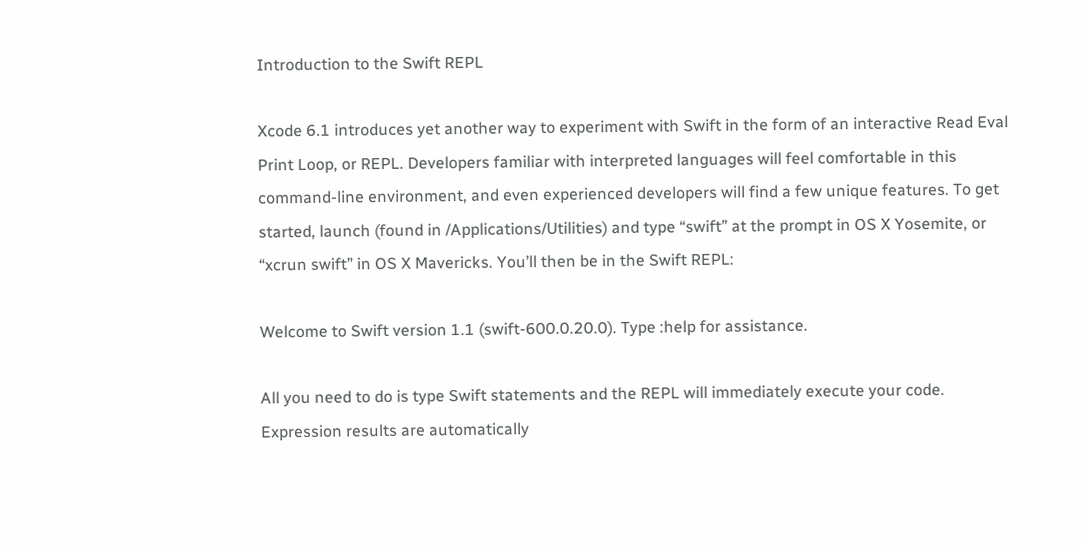Introduction to the Swift REPL

Xcode 6.1 introduces yet another way to experiment with Swift in the form of an interactive Read Eval Print Loop, or REPL. Developers familiar with interpreted languages will feel comfortable in this command-line environment, and even experienced developers will find a few unique features. To get started, launch (found in /Applications/Utilities) and type “swift” at the prompt in OS X Yosemite, or “xcrun swift” in OS X Mavericks. You’ll then be in the Swift REPL:

Welcome to Swift version 1.1 (swift-600.0.20.0). Type :help for assistance.

All you need to do is type Swift statements and the REPL will immediately execute your code. Expression results are automatically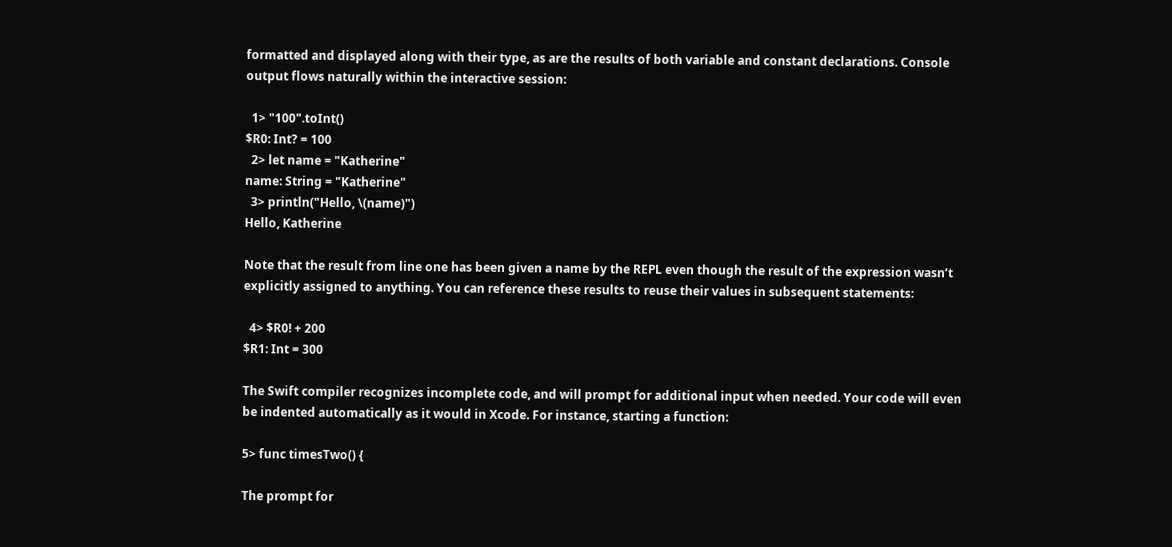formatted and displayed along with their type, as are the results of both variable and constant declarations. Console output flows naturally within the interactive session:

  1> "100".toInt()
$R0: Int? = 100
  2> let name = "Katherine"
name: String = "Katherine"
  3> println("Hello, \(name)")
Hello, Katherine

Note that the result from line one has been given a name by the REPL even though the result of the expression wasn’t explicitly assigned to anything. You can reference these results to reuse their values in subsequent statements:

  4> $R0! + 200
$R1: Int = 300

The Swift compiler recognizes incomplete code, and will prompt for additional input when needed. Your code will even be indented automatically as it would in Xcode. For instance, starting a function:

5> func timesTwo() {

The prompt for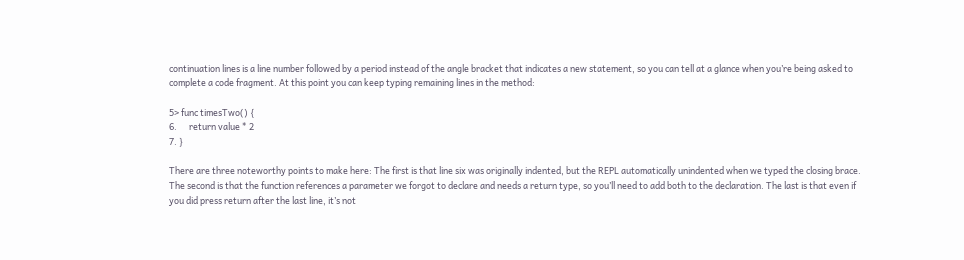continuation lines is a line number followed by a period instead of the angle bracket that indicates a new statement, so you can tell at a glance when you’re being asked to complete a code fragment. At this point you can keep typing remaining lines in the method:

5> func timesTwo() {
6.      return value * 2
7. }

There are three noteworthy points to make here: The first is that line six was originally indented, but the REPL automatically unindented when we typed the closing brace. The second is that the function references a parameter we forgot to declare and needs a return type, so you’ll need to add both to the declaration. The last is that even if you did press return after the last line, it’s not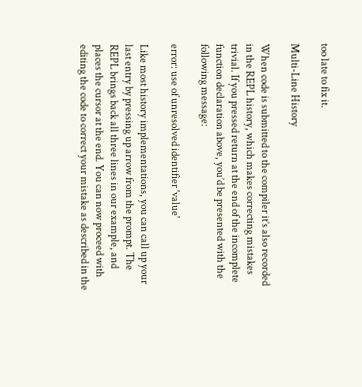too late to fix it.

Multi-Line History

When code is submitted to the compiler it’s also recorded in the REPL history, which makes correcting mistakes trivial. If you pressed return at the end of the incomplete function declaration above, you’d be presented with the following message:

error: use of unresolved identifier 'value'

Like most history implementations, you can call up your last entry by pressing up arrow from the prompt. The REPL brings back all three lines in our example, and places the cursor at the end. You can now proceed with editing the code to correct your mistake as described in the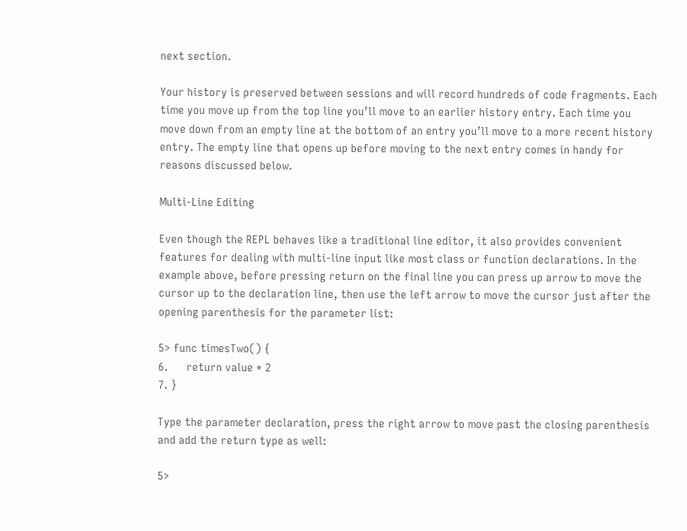next section.

Your history is preserved between sessions and will record hundreds of code fragments. Each time you move up from the top line you’ll move to an earlier history entry. Each time you move down from an empty line at the bottom of an entry you’ll move to a more recent history entry. The empty line that opens up before moving to the next entry comes in handy for reasons discussed below.

Multi-Line Editing

Even though the REPL behaves like a traditional line editor, it also provides convenient features for dealing with multi-line input like most class or function declarations. In the example above, before pressing return on the final line you can press up arrow to move the cursor up to the declaration line, then use the left arrow to move the cursor just after the opening parenthesis for the parameter list:

5> func timesTwo() {
6.      return value * 2
7. }

Type the parameter declaration, press the right arrow to move past the closing parenthesis and add the return type as well:

5>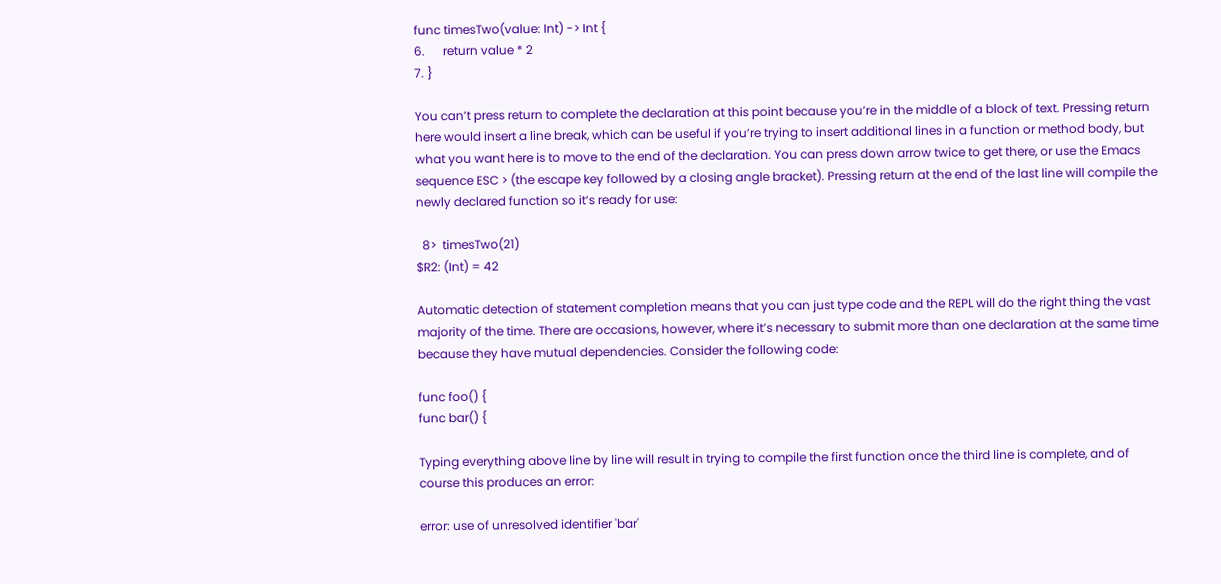func timesTwo(value: Int) -> Int {
6.      return value * 2
7. }

You can’t press return to complete the declaration at this point because you’re in the middle of a block of text. Pressing return here would insert a line break, which can be useful if you’re trying to insert additional lines in a function or method body, but what you want here is to move to the end of the declaration. You can press down arrow twice to get there, or use the Emacs sequence ESC > (the escape key followed by a closing angle bracket). Pressing return at the end of the last line will compile the newly declared function so it’s ready for use:

  8>  timesTwo(21)
$R2: (Int) = 42

Automatic detection of statement completion means that you can just type code and the REPL will do the right thing the vast majority of the time. There are occasions, however, where it’s necessary to submit more than one declaration at the same time because they have mutual dependencies. Consider the following code:

func foo() {
func bar() {

Typing everything above line by line will result in trying to compile the first function once the third line is complete, and of course this produces an error:

error: use of unresolved identifier 'bar'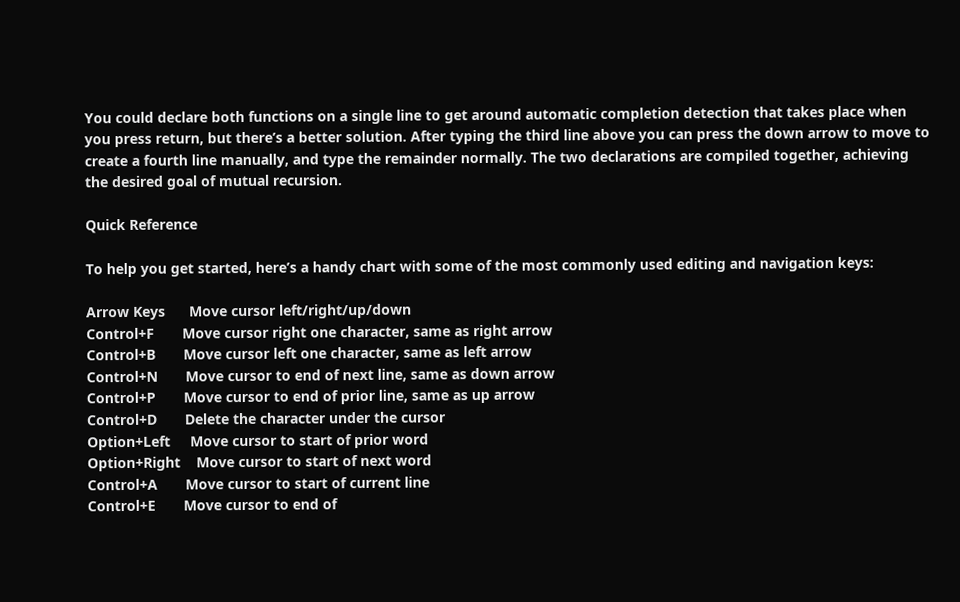You could declare both functions on a single line to get around automatic completion detection that takes place when you press return, but there’s a better solution. After typing the third line above you can press the down arrow to move to create a fourth line manually, and type the remainder normally. The two declarations are compiled together, achieving the desired goal of mutual recursion.

Quick Reference

To help you get started, here’s a handy chart with some of the most commonly used editing and navigation keys:

Arrow Keys      Move cursor left/right/up/down
Control+F       Move cursor right one character, same as right arrow
Control+B       Move cursor left one character, same as left arrow
Control+N       Move cursor to end of next line, same as down arrow
Control+P       Move cursor to end of prior line, same as up arrow
Control+D       Delete the character under the cursor
Option+Left     Move cursor to start of prior word
Option+Right    Move cursor to start of next word
Control+A       Move cursor to start of current line
Control+E       Move cursor to end of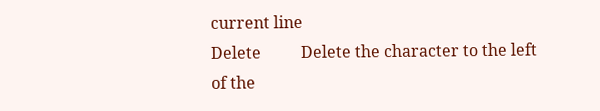current line
Delete          Delete the character to the left of the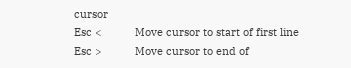cursor
Esc <           Move cursor to start of first line
Esc >           Move cursor to end of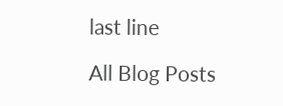last line

All Blog Posts